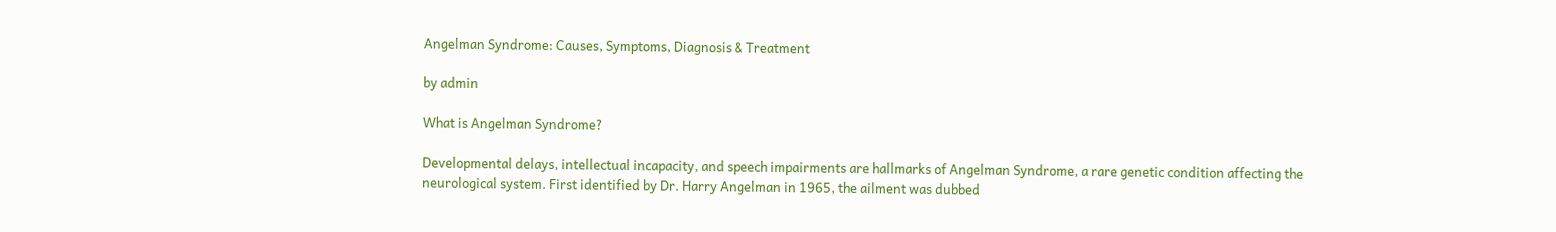Angelman Syndrome: Causes, Symptoms, Diagnosis & Treatment

by admin

What is Angelman Syndrome?

Developmental delays, intellectual incapacity, and speech impairments are hallmarks of Angelman Syndrome, a rare genetic condition affecting the neurological system. First identified by Dr. Harry Angelman in 1965, the ailment was dubbed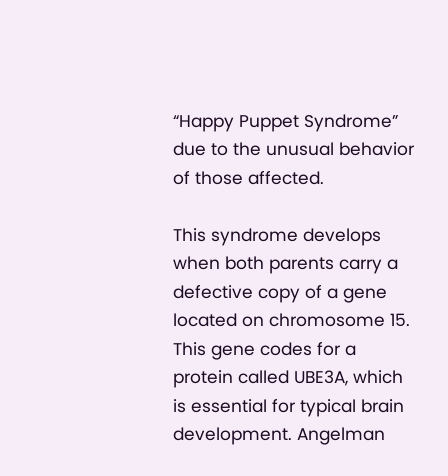“Happy Puppet Syndrome” due to the unusual behavior of those affected.

This syndrome develops when both parents carry a defective copy of a gene located on chromosome 15. This gene codes for a protein called UBE3A, which is essential for typical brain development. Angelman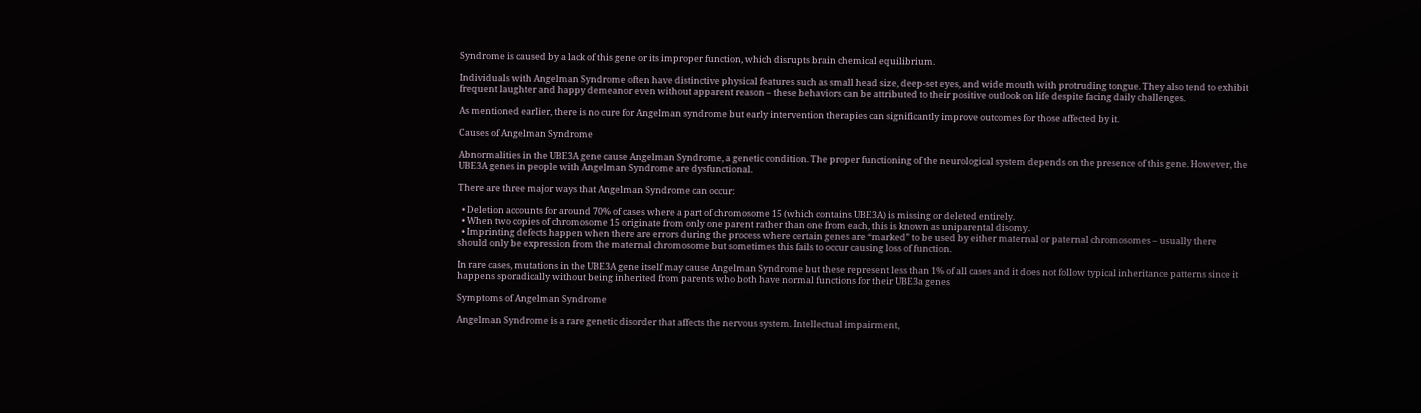Syndrome is caused by a lack of this gene or its improper function, which disrupts brain chemical equilibrium.

Individuals with Angelman Syndrome often have distinctive physical features such as small head size, deep-set eyes, and wide mouth with protruding tongue. They also tend to exhibit frequent laughter and happy demeanor even without apparent reason – these behaviors can be attributed to their positive outlook on life despite facing daily challenges.

As mentioned earlier, there is no cure for Angelman syndrome but early intervention therapies can significantly improve outcomes for those affected by it.

Causes of Angelman Syndrome

Abnormalities in the UBE3A gene cause Angelman Syndrome, a genetic condition. The proper functioning of the neurological system depends on the presence of this gene. However, the UBE3A genes in people with Angelman Syndrome are dysfunctional.

There are three major ways that Angelman Syndrome can occur:

  • Deletion accounts for around 70% of cases where a part of chromosome 15 (which contains UBE3A) is missing or deleted entirely.
  • When two copies of chromosome 15 originate from only one parent rather than one from each, this is known as uniparental disomy.
  • Imprinting defects happen when there are errors during the process where certain genes are “marked” to be used by either maternal or paternal chromosomes – usually there should only be expression from the maternal chromosome but sometimes this fails to occur causing loss of function.

In rare cases, mutations in the UBE3A gene itself may cause Angelman Syndrome but these represent less than 1% of all cases and it does not follow typical inheritance patterns since it happens sporadically without being inherited from parents who both have normal functions for their UBE3a genes

Symptoms of Angelman Syndrome

Angelman Syndrome is a rare genetic disorder that affects the nervous system. Intellectual impairment,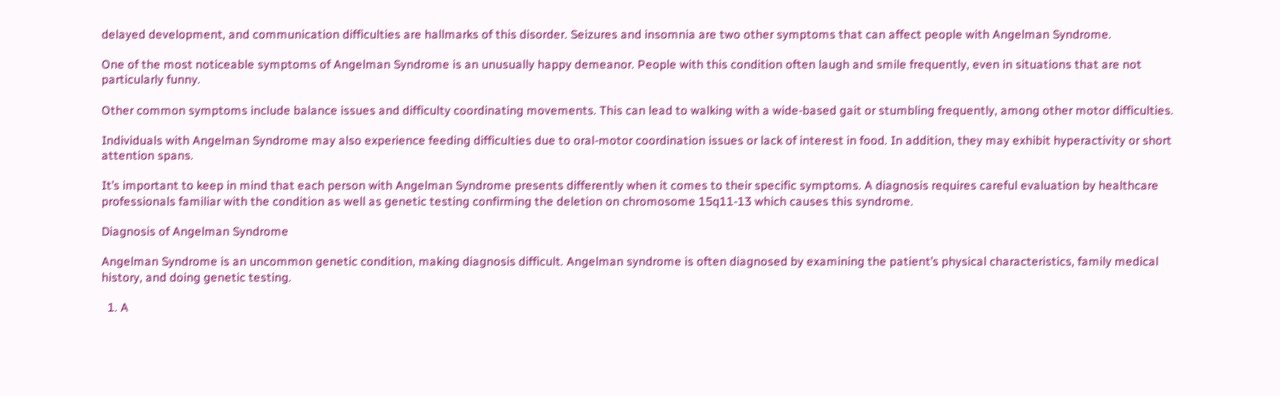delayed development, and communication difficulties are hallmarks of this disorder. Seizures and insomnia are two other symptoms that can affect people with Angelman Syndrome.

One of the most noticeable symptoms of Angelman Syndrome is an unusually happy demeanor. People with this condition often laugh and smile frequently, even in situations that are not particularly funny.

Other common symptoms include balance issues and difficulty coordinating movements. This can lead to walking with a wide-based gait or stumbling frequently, among other motor difficulties.

Individuals with Angelman Syndrome may also experience feeding difficulties due to oral-motor coordination issues or lack of interest in food. In addition, they may exhibit hyperactivity or short attention spans.

It’s important to keep in mind that each person with Angelman Syndrome presents differently when it comes to their specific symptoms. A diagnosis requires careful evaluation by healthcare professionals familiar with the condition as well as genetic testing confirming the deletion on chromosome 15q11-13 which causes this syndrome.

Diagnosis of Angelman Syndrome

Angelman Syndrome is an uncommon genetic condition, making diagnosis difficult. Angelman syndrome is often diagnosed by examining the patient’s physical characteristics, family medical history, and doing genetic testing.

  1. A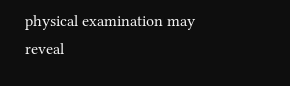physical examination may reveal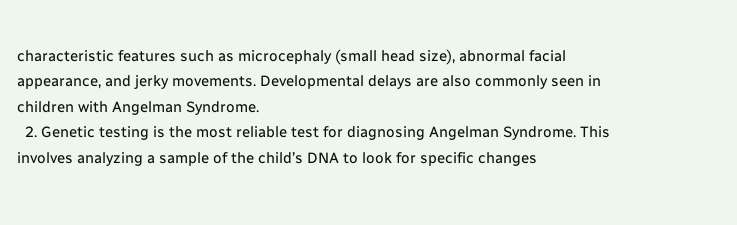characteristic features such as microcephaly (small head size), abnormal facial appearance, and jerky movements. Developmental delays are also commonly seen in children with Angelman Syndrome.
  2. Genetic testing is the most reliable test for diagnosing Angelman Syndrome. This involves analyzing a sample of the child’s DNA to look for specific changes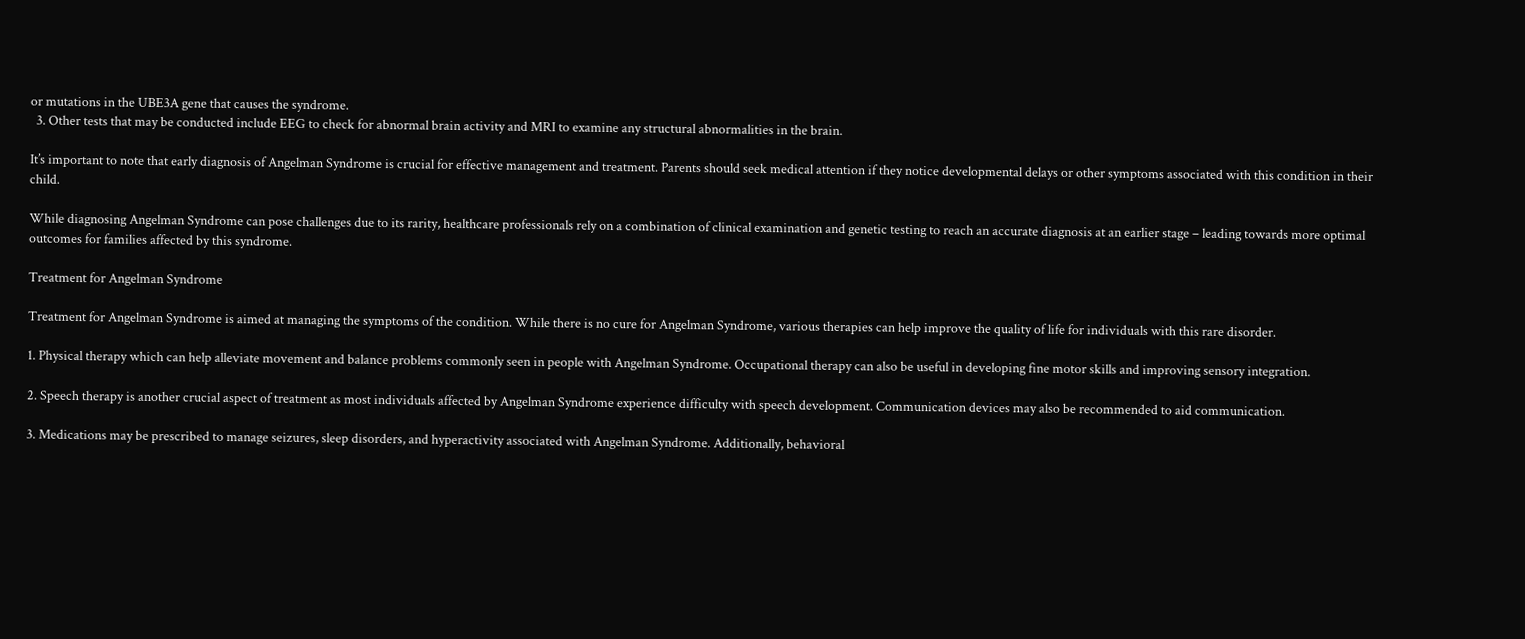or mutations in the UBE3A gene that causes the syndrome.
  3. Other tests that may be conducted include EEG to check for abnormal brain activity and MRI to examine any structural abnormalities in the brain.

It’s important to note that early diagnosis of Angelman Syndrome is crucial for effective management and treatment. Parents should seek medical attention if they notice developmental delays or other symptoms associated with this condition in their child.

While diagnosing Angelman Syndrome can pose challenges due to its rarity, healthcare professionals rely on a combination of clinical examination and genetic testing to reach an accurate diagnosis at an earlier stage – leading towards more optimal outcomes for families affected by this syndrome.

Treatment for Angelman Syndrome

Treatment for Angelman Syndrome is aimed at managing the symptoms of the condition. While there is no cure for Angelman Syndrome, various therapies can help improve the quality of life for individuals with this rare disorder.

1. Physical therapy which can help alleviate movement and balance problems commonly seen in people with Angelman Syndrome. Occupational therapy can also be useful in developing fine motor skills and improving sensory integration.

2. Speech therapy is another crucial aspect of treatment as most individuals affected by Angelman Syndrome experience difficulty with speech development. Communication devices may also be recommended to aid communication.

3. Medications may be prescribed to manage seizures, sleep disorders, and hyperactivity associated with Angelman Syndrome. Additionally, behavioral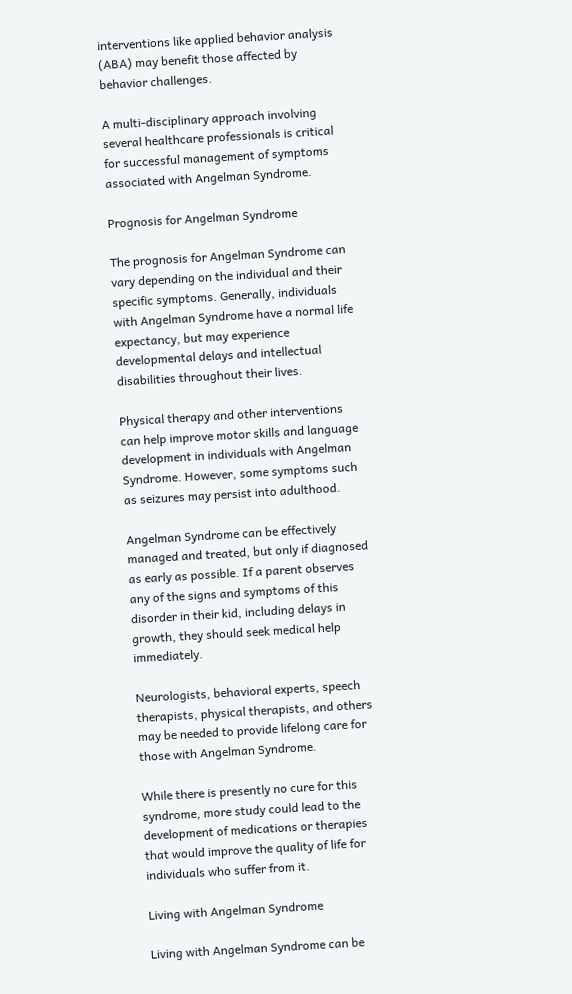interventions like applied behavior analysis (ABA) may benefit those affected by behavior challenges.

A multi-disciplinary approach involving several healthcare professionals is critical for successful management of symptoms associated with Angelman Syndrome.

Prognosis for Angelman Syndrome

The prognosis for Angelman Syndrome can vary depending on the individual and their specific symptoms. Generally, individuals with Angelman Syndrome have a normal life expectancy, but may experience developmental delays and intellectual disabilities throughout their lives.

Physical therapy and other interventions can help improve motor skills and language development in individuals with Angelman Syndrome. However, some symptoms such as seizures may persist into adulthood.

Angelman Syndrome can be effectively managed and treated, but only if diagnosed as early as possible. If a parent observes any of the signs and symptoms of this disorder in their kid, including delays in growth, they should seek medical help immediately.

Neurologists, behavioral experts, speech therapists, physical therapists, and others may be needed to provide lifelong care for those with Angelman Syndrome.

While there is presently no cure for this syndrome, more study could lead to the development of medications or therapies that would improve the quality of life for individuals who suffer from it.

Living with Angelman Syndrome

Living with Angelman Syndrome can be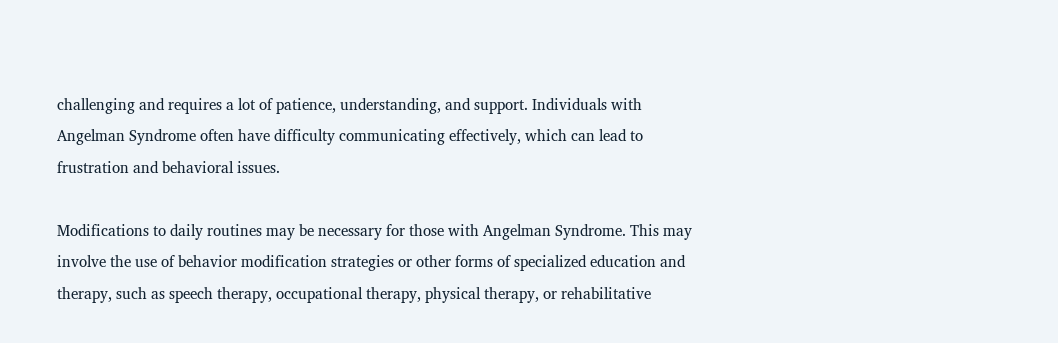challenging and requires a lot of patience, understanding, and support. Individuals with Angelman Syndrome often have difficulty communicating effectively, which can lead to frustration and behavioral issues.

Modifications to daily routines may be necessary for those with Angelman Syndrome. This may involve the use of behavior modification strategies or other forms of specialized education and therapy, such as speech therapy, occupational therapy, physical therapy, or rehabilitative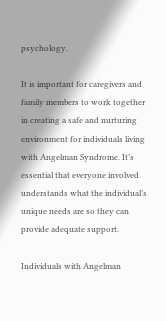psychology.

It is important for caregivers and family members to work together in creating a safe and nurturing environment for individuals living with Angelman Syndrome. It’s essential that everyone involved understands what the individual’s unique needs are so they can provide adequate support.

Individuals with Angelman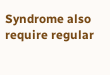Syndrome also require regular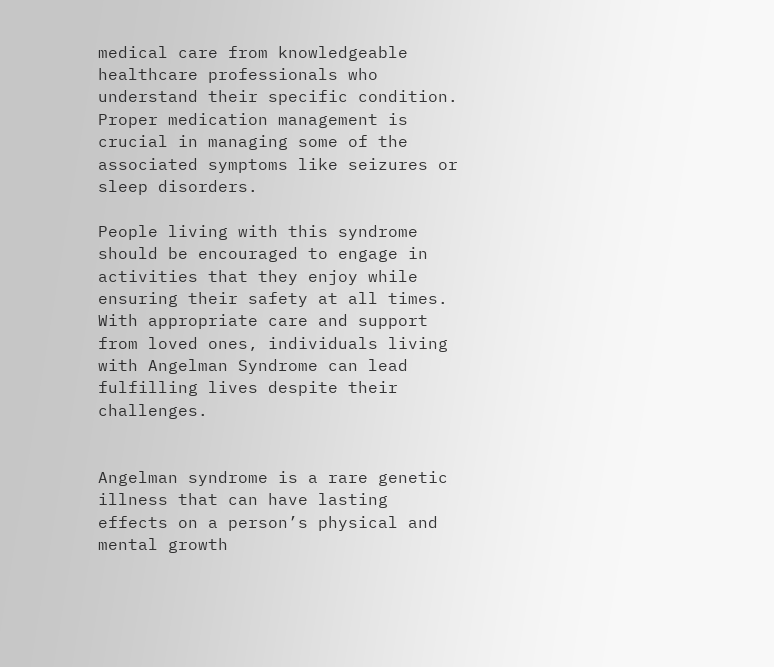medical care from knowledgeable healthcare professionals who understand their specific condition. Proper medication management is crucial in managing some of the associated symptoms like seizures or sleep disorders.

People living with this syndrome should be encouraged to engage in activities that they enjoy while ensuring their safety at all times. With appropriate care and support from loved ones, individuals living with Angelman Syndrome can lead fulfilling lives despite their challenges.


Angelman syndrome is a rare genetic illness that can have lasting effects on a person’s physical and mental growth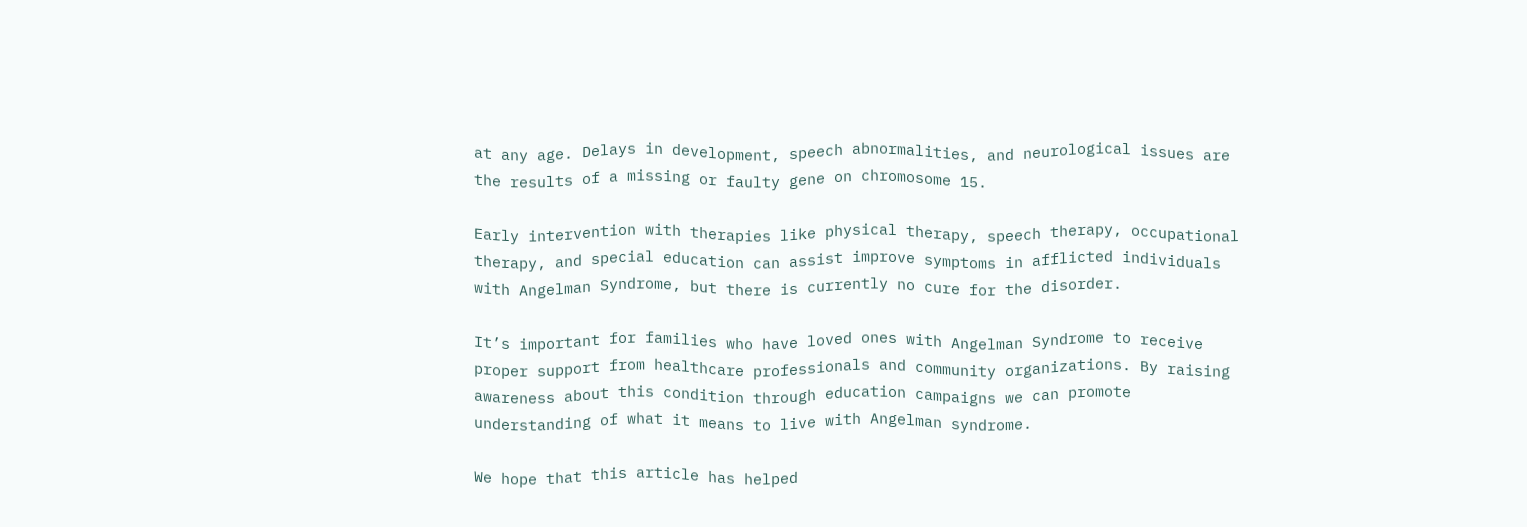at any age. Delays in development, speech abnormalities, and neurological issues are the results of a missing or faulty gene on chromosome 15.

Early intervention with therapies like physical therapy, speech therapy, occupational therapy, and special education can assist improve symptoms in afflicted individuals with Angelman Syndrome, but there is currently no cure for the disorder.

It’s important for families who have loved ones with Angelman Syndrome to receive proper support from healthcare professionals and community organizations. By raising awareness about this condition through education campaigns we can promote understanding of what it means to live with Angelman syndrome.

We hope that this article has helped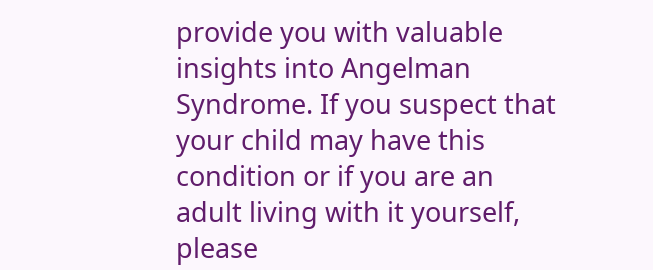provide you with valuable insights into Angelman Syndrome. If you suspect that your child may have this condition or if you are an adult living with it yourself, please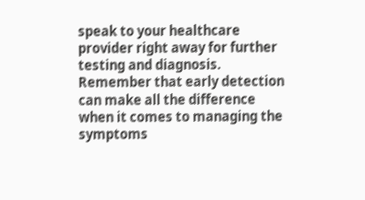speak to your healthcare provider right away for further testing and diagnosis. Remember that early detection can make all the difference when it comes to managing the symptoms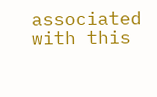associated with this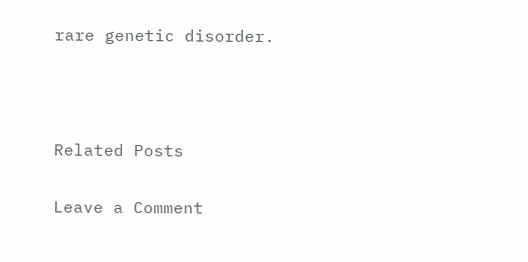rare genetic disorder.



Related Posts

Leave a Comment